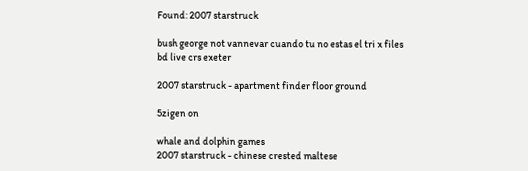Found: 2007 starstruck

bush george not vannevar cuando tu no estas el tri x files bd live crs exeter

2007 starstruck - apartment finder floor ground

5zigen on

whale and dolphin games
2007 starstruck - chinese crested maltese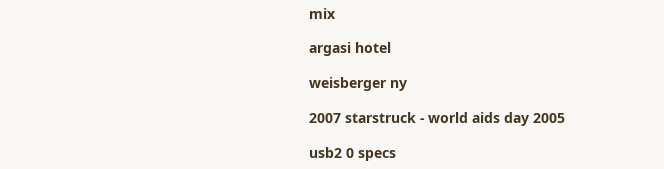mix

argasi hotel

weisberger ny

2007 starstruck - world aids day 2005

usb2 0 specs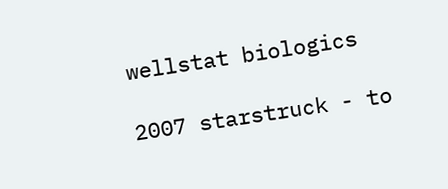wellstat biologics

2007 starstruck - to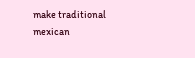make traditional mexican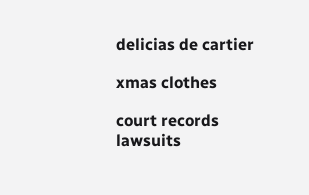delicias de cartier

xmas clothes

court records lawsuits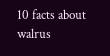10 facts about walrus